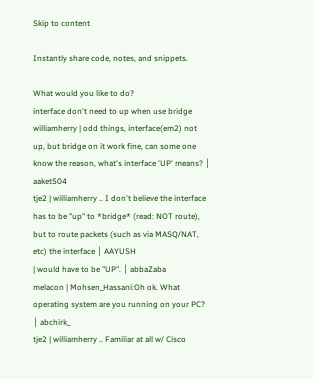Skip to content

Instantly share code, notes, and snippets.

What would you like to do?
interface don't need to up when use bridge
williamherry | odd things, interface(em2) not up, but bridge on it work fine, can some one know the reason, what's interface 'UP' means? │ aaket504
tje2 | williamherry .. I don't believe the interface has to be "up" to *bridge* (read: NOT route), but to route packets (such as via MASQ/NAT, etc) the interface │ AAYUSH
| would have to be "UP". │ abbaZaba
melacon | Mohsen_Hassani:Oh ok. What operating system are you running on your PC? │ abchirk_
tje2 | williamherry .. Familiar at all w/ Cisco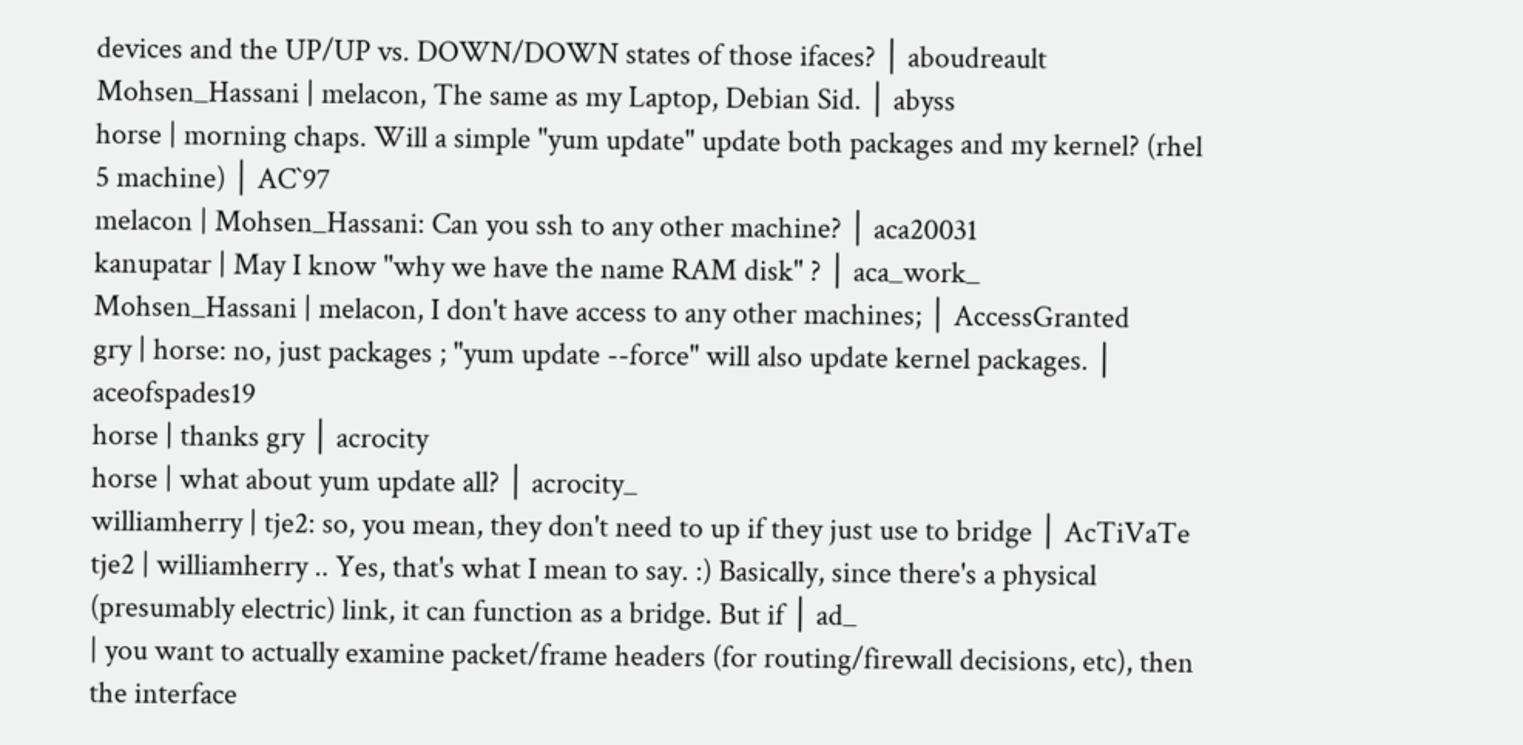devices and the UP/UP vs. DOWN/DOWN states of those ifaces? │ aboudreault
Mohsen_Hassani | melacon, The same as my Laptop, Debian Sid. │ abyss
horse | morning chaps. Will a simple "yum update" update both packages and my kernel? (rhel 5 machine) │ AC`97
melacon | Mohsen_Hassani: Can you ssh to any other machine? │ aca20031
kanupatar | May I know "why we have the name RAM disk" ? │ aca_work_
Mohsen_Hassani | melacon, I don't have access to any other machines; │ AccessGranted
gry | horse: no, just packages ; "yum update --force" will also update kernel packages. │ aceofspades19
horse | thanks gry │ acrocity
horse | what about yum update all? │ acrocity_
williamherry | tje2: so, you mean, they don't need to up if they just use to bridge │ AcTiVaTe
tje2 | williamherry .. Yes, that's what I mean to say. :) Basically, since there's a physical (presumably electric) link, it can function as a bridge. But if │ ad_
| you want to actually examine packet/frame headers (for routing/firewall decisions, etc), then the interface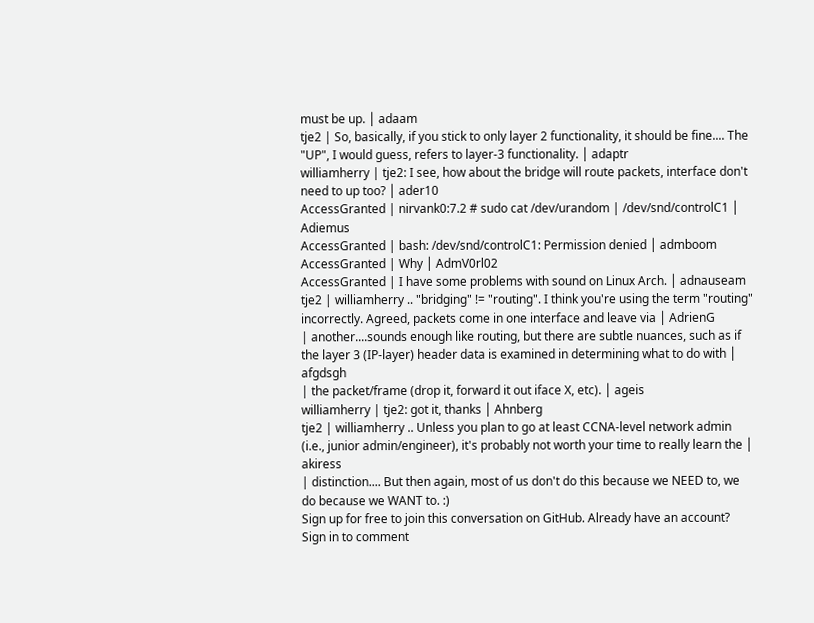must be up. │ adaam
tje2 | So, basically, if you stick to only layer 2 functionality, it should be fine.... The "UP", I would guess, refers to layer-3 functionality. │ adaptr
williamherry | tje2: I see, how about the bridge will route packets, interface don't need to up too? │ ader10
AccessGranted | nirvank0:7.2 # sudo cat /dev/urandom | /dev/snd/controlC1 │ Adiemus
AccessGranted | bash: /dev/snd/controlC1: Permission denied │ admboom
AccessGranted | Why │ AdmV0rl02
AccessGranted | I have some problems with sound on Linux Arch. │ adnauseam
tje2 | williamherry .. "bridging" != "routing". I think you're using the term "routing" incorrectly. Agreed, packets come in one interface and leave via │ AdrienG
| another....sounds enough like routing, but there are subtle nuances, such as if the layer 3 (IP-layer) header data is examined in determining what to do with │ afgdsgh
| the packet/frame (drop it, forward it out iface X, etc). │ ageis
williamherry | tje2: got it, thanks │ Ahnberg
tje2 | williamherry .. Unless you plan to go at least CCNA-level network admin (i.e., junior admin/engineer), it's probably not worth your time to really learn the │ akiress
| distinction.... But then again, most of us don't do this because we NEED to, we do because we WANT to. :)
Sign up for free to join this conversation on GitHub. Already have an account? Sign in to comment